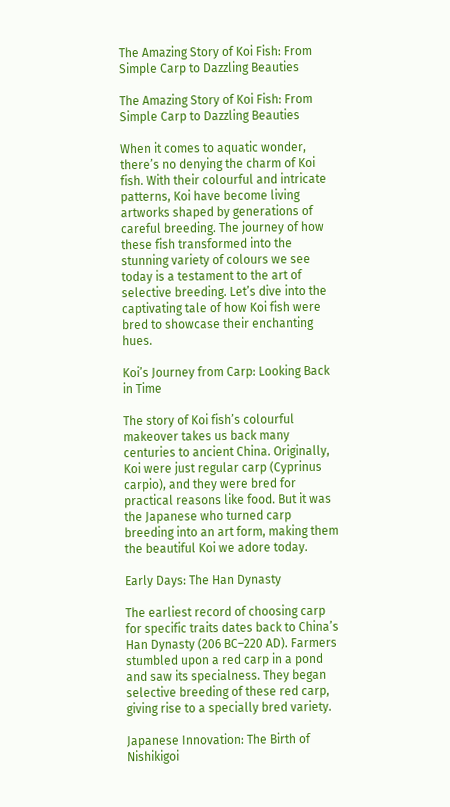The Amazing Story of Koi Fish: From Simple Carp to Dazzling Beauties

The Amazing Story of Koi Fish: From Simple Carp to Dazzling Beauties

When it comes to aquatic wonder, there’s no denying the charm of Koi fish. With their colourful and intricate patterns, Koi have become living artworks shaped by generations of careful breeding. The journey of how these fish transformed into the stunning variety of colours we see today is a testament to the art of selective breeding. Let’s dive into the captivating tale of how Koi fish were bred to showcase their enchanting hues.

Koi’s Journey from Carp: Looking Back in Time

The story of Koi fish’s colourful makeover takes us back many centuries to ancient China. Originally, Koi were just regular carp (Cyprinus carpio), and they were bred for practical reasons like food. But it was the Japanese who turned carp breeding into an art form, making them the beautiful Koi we adore today.

Early Days: The Han Dynasty

The earliest record of choosing carp for specific traits dates back to China’s Han Dynasty (206 BC–220 AD). Farmers stumbled upon a red carp in a pond and saw its specialness. They began selective breeding of these red carp, giving rise to a specially bred variety.

Japanese Innovation: The Birth of Nishikigoi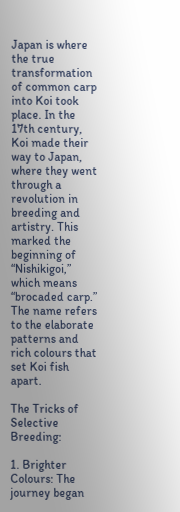Japan is where the true transformation of common carp into Koi took place. In the 17th century, Koi made their way to Japan, where they went through a revolution in breeding and artistry. This marked the beginning of “Nishikigoi,” which means “brocaded carp.” The name refers to the elaborate patterns and rich colours that set Koi fish apart.

The Tricks of Selective Breeding:

1. Brighter Colours: The journey began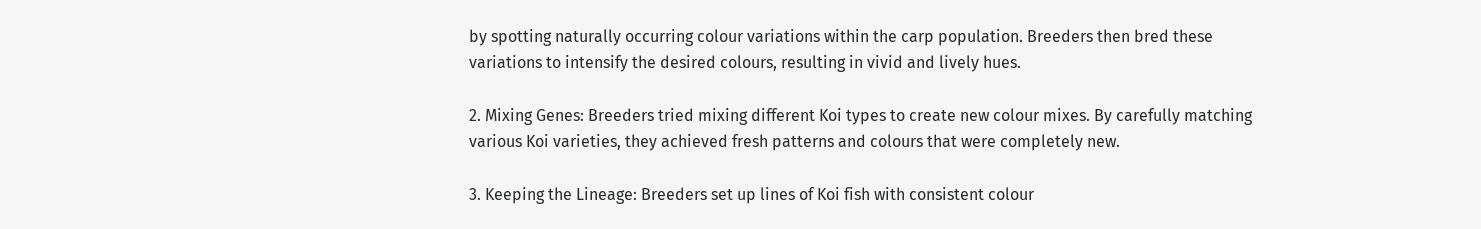by spotting naturally occurring colour variations within the carp population. Breeders then bred these variations to intensify the desired colours, resulting in vivid and lively hues.

2. Mixing Genes: Breeders tried mixing different Koi types to create new colour mixes. By carefully matching various Koi varieties, they achieved fresh patterns and colours that were completely new.

3. Keeping the Lineage: Breeders set up lines of Koi fish with consistent colour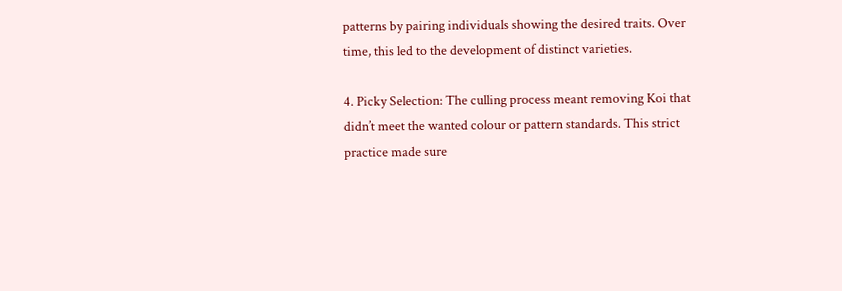patterns by pairing individuals showing the desired traits. Over time, this led to the development of distinct varieties.

4. Picky Selection: The culling process meant removing Koi that didn’t meet the wanted colour or pattern standards. This strict practice made sure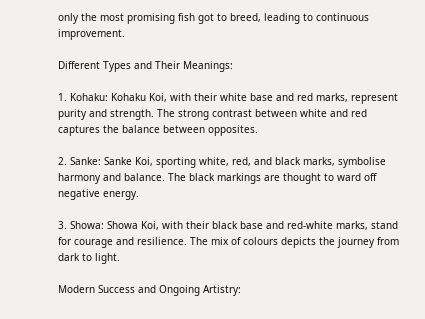only the most promising fish got to breed, leading to continuous improvement.

Different Types and Their Meanings:

1. Kohaku: Kohaku Koi, with their white base and red marks, represent purity and strength. The strong contrast between white and red captures the balance between opposites.

2. Sanke: Sanke Koi, sporting white, red, and black marks, symbolise harmony and balance. The black markings are thought to ward off negative energy.

3. Showa: Showa Koi, with their black base and red-white marks, stand for courage and resilience. The mix of colours depicts the journey from dark to light.

Modern Success and Ongoing Artistry: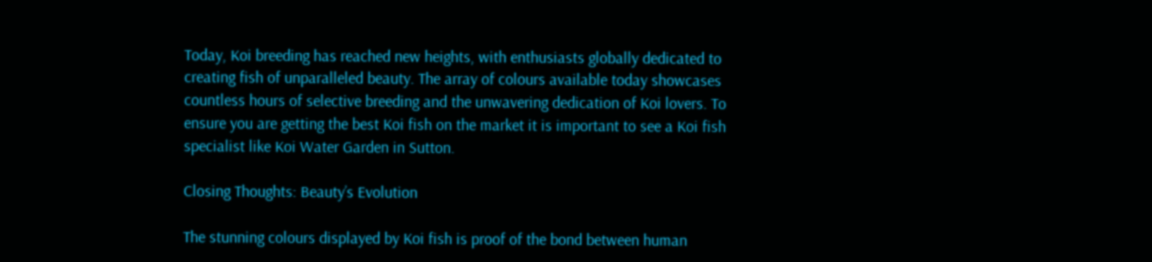Today, Koi breeding has reached new heights, with enthusiasts globally dedicated to creating fish of unparalleled beauty. The array of colours available today showcases countless hours of selective breeding and the unwavering dedication of Koi lovers. To ensure you are getting the best Koi fish on the market it is important to see a Koi fish specialist like Koi Water Garden in Sutton.

Closing Thoughts: Beauty’s Evolution

The stunning colours displayed by Koi fish is proof of the bond between human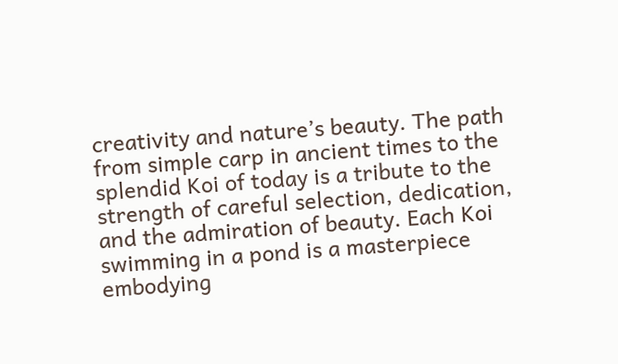creativity and nature’s beauty. The path from simple carp in ancient times to the splendid Koi of today is a tribute to the strength of careful selection, dedication, and the admiration of beauty. Each Koi swimming in a pond is a masterpiece embodying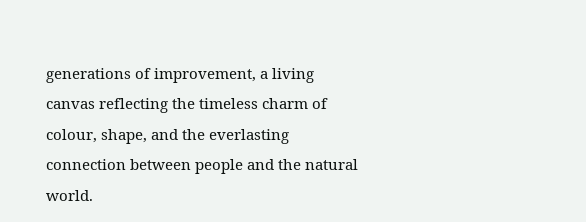generations of improvement, a living canvas reflecting the timeless charm of colour, shape, and the everlasting connection between people and the natural world.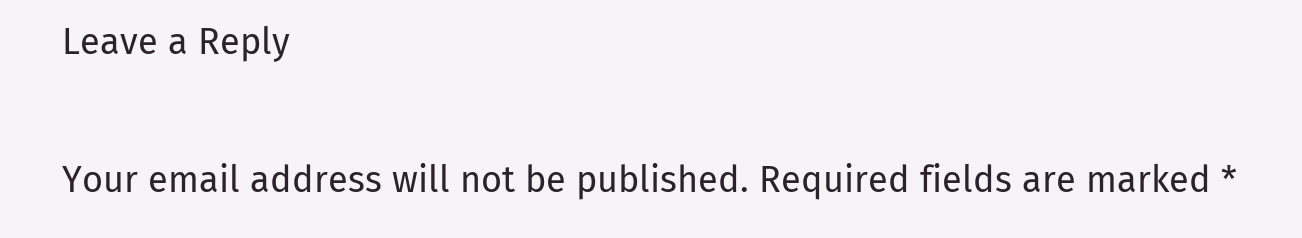Leave a Reply

Your email address will not be published. Required fields are marked *